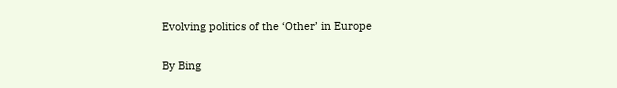Evolving politics of the ‘Other’ in Europe

By Bing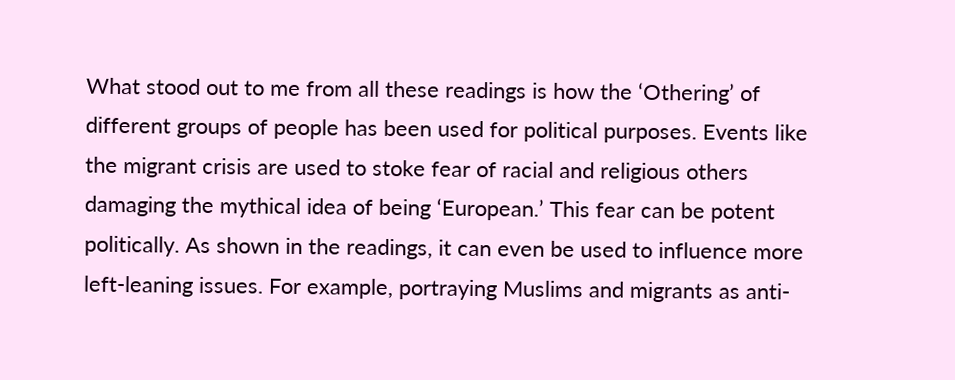What stood out to me from all these readings is how the ‘Othering’ of different groups of people has been used for political purposes. Events like the migrant crisis are used to stoke fear of racial and religious others damaging the mythical idea of being ‘European.’ This fear can be potent politically. As shown in the readings, it can even be used to influence more left-leaning issues. For example, portraying Muslims and migrants as anti-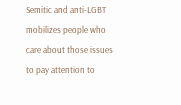Semitic and anti-LGBT mobilizes people who care about those issues to pay attention to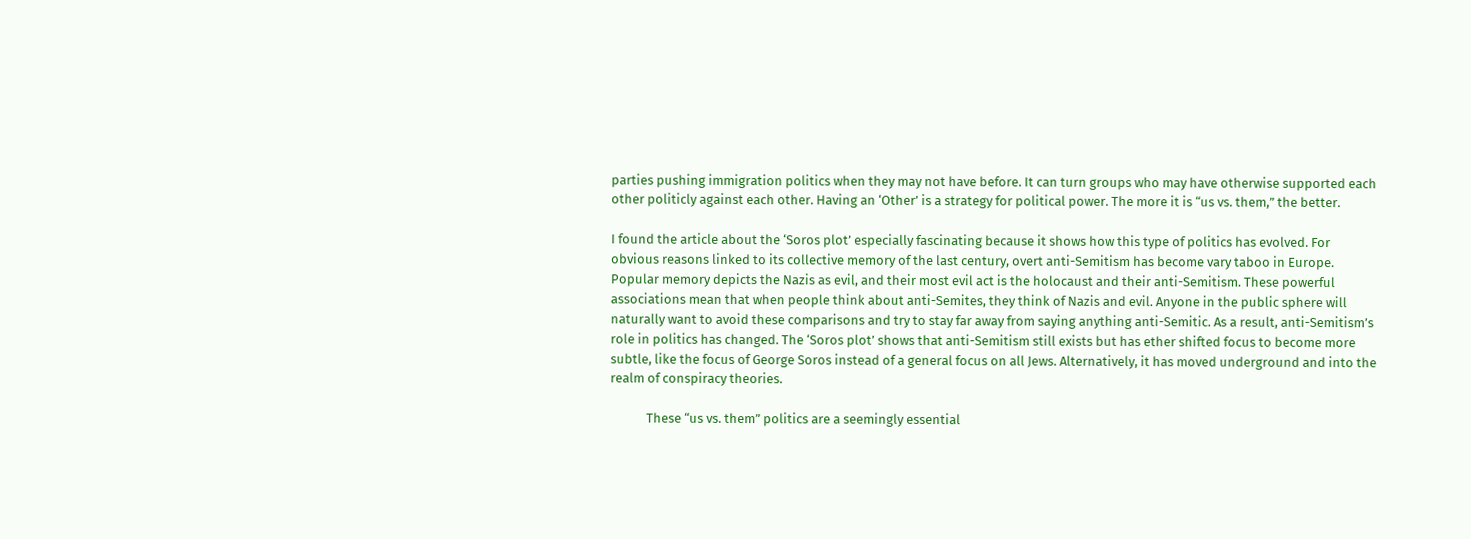parties pushing immigration politics when they may not have before. It can turn groups who may have otherwise supported each other politicly against each other. Having an ‘Other’ is a strategy for political power. The more it is “us vs. them,” the better.

I found the article about the ‘Soros plot’ especially fascinating because it shows how this type of politics has evolved. For obvious reasons linked to its collective memory of the last century, overt anti-Semitism has become vary taboo in Europe. Popular memory depicts the Nazis as evil, and their most evil act is the holocaust and their anti-Semitism. These powerful associations mean that when people think about anti-Semites, they think of Nazis and evil. Anyone in the public sphere will naturally want to avoid these comparisons and try to stay far away from saying anything anti-Semitic. As a result, anti-Semitism’s role in politics has changed. The ‘Soros plot’ shows that anti-Semitism still exists but has ether shifted focus to become more subtle, like the focus of George Soros instead of a general focus on all Jews. Alternatively, it has moved underground and into the realm of conspiracy theories.

            These “us vs. them” politics are a seemingly essential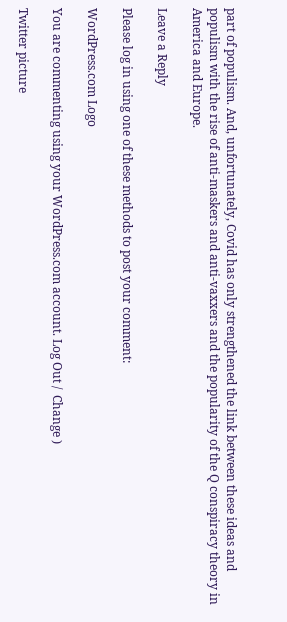part of populism. And, unfortunately, Covid has only strengthened the link between these ideas and populism with the rise of anti-maskers and anti-vaxxers and the popularity of the Q conspiracy theory in America and Europe.

Leave a Reply

Please log in using one of these methods to post your comment:

WordPress.com Logo

You are commenting using your WordPress.com account. Log Out /  Change )

Twitter picture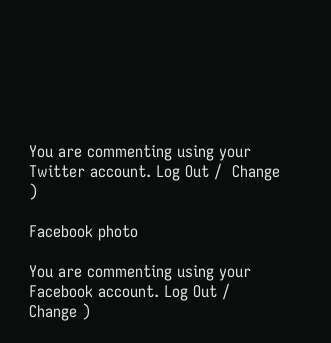You are commenting using your Twitter account. Log Out /  Change )

Facebook photo

You are commenting using your Facebook account. Log Out /  Change )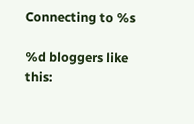Connecting to %s

%d bloggers like this: